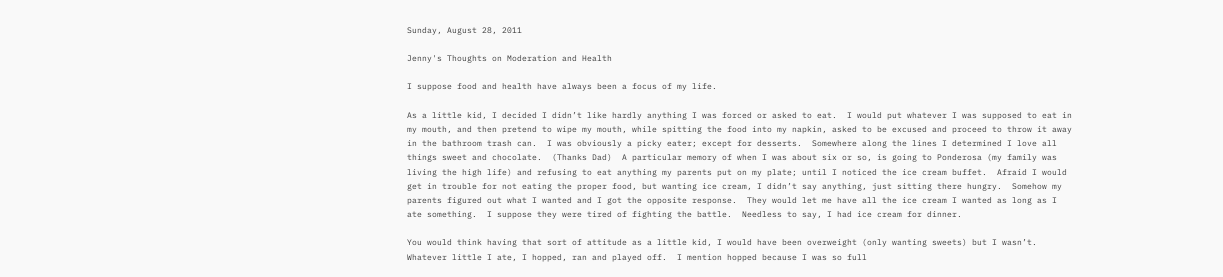Sunday, August 28, 2011

Jenny's Thoughts on Moderation and Health

I suppose food and health have always been a focus of my life.

As a little kid, I decided I didn’t like hardly anything I was forced or asked to eat.  I would put whatever I was supposed to eat in my mouth, and then pretend to wipe my mouth, while spitting the food into my napkin, asked to be excused and proceed to throw it away in the bathroom trash can.  I was obviously a picky eater; except for desserts.  Somewhere along the lines I determined I love all things sweet and chocolate.  (Thanks Dad)  A particular memory of when I was about six or so, is going to Ponderosa (my family was living the high life) and refusing to eat anything my parents put on my plate; until I noticed the ice cream buffet.  Afraid I would get in trouble for not eating the proper food, but wanting ice cream, I didn’t say anything, just sitting there hungry.  Somehow my parents figured out what I wanted and I got the opposite response.  They would let me have all the ice cream I wanted as long as I ate something.  I suppose they were tired of fighting the battle.  Needless to say, I had ice cream for dinner.

You would think having that sort of attitude as a little kid, I would have been overweight (only wanting sweets) but I wasn’t.  Whatever little I ate, I hopped, ran and played off.  I mention hopped because I was so full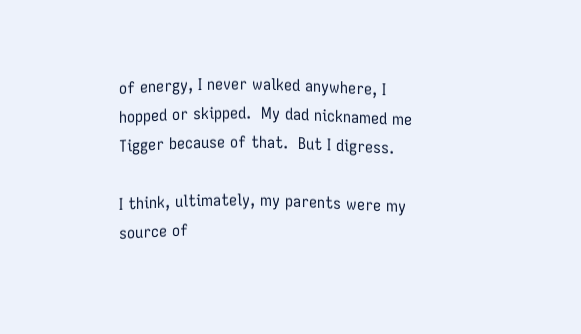of energy, I never walked anywhere, I hopped or skipped.  My dad nicknamed me Tigger because of that.  But I digress.

I think, ultimately, my parents were my source of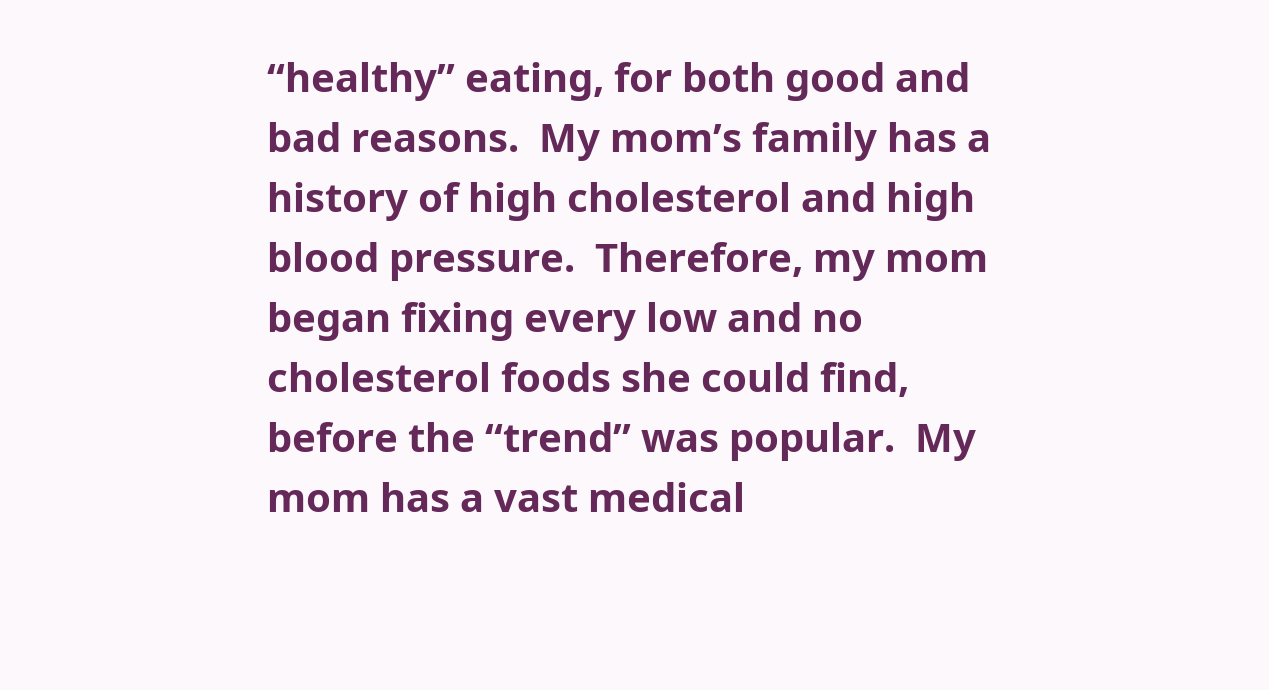“healthy” eating, for both good and bad reasons.  My mom’s family has a history of high cholesterol and high blood pressure.  Therefore, my mom began fixing every low and no cholesterol foods she could find, before the “trend” was popular.  My mom has a vast medical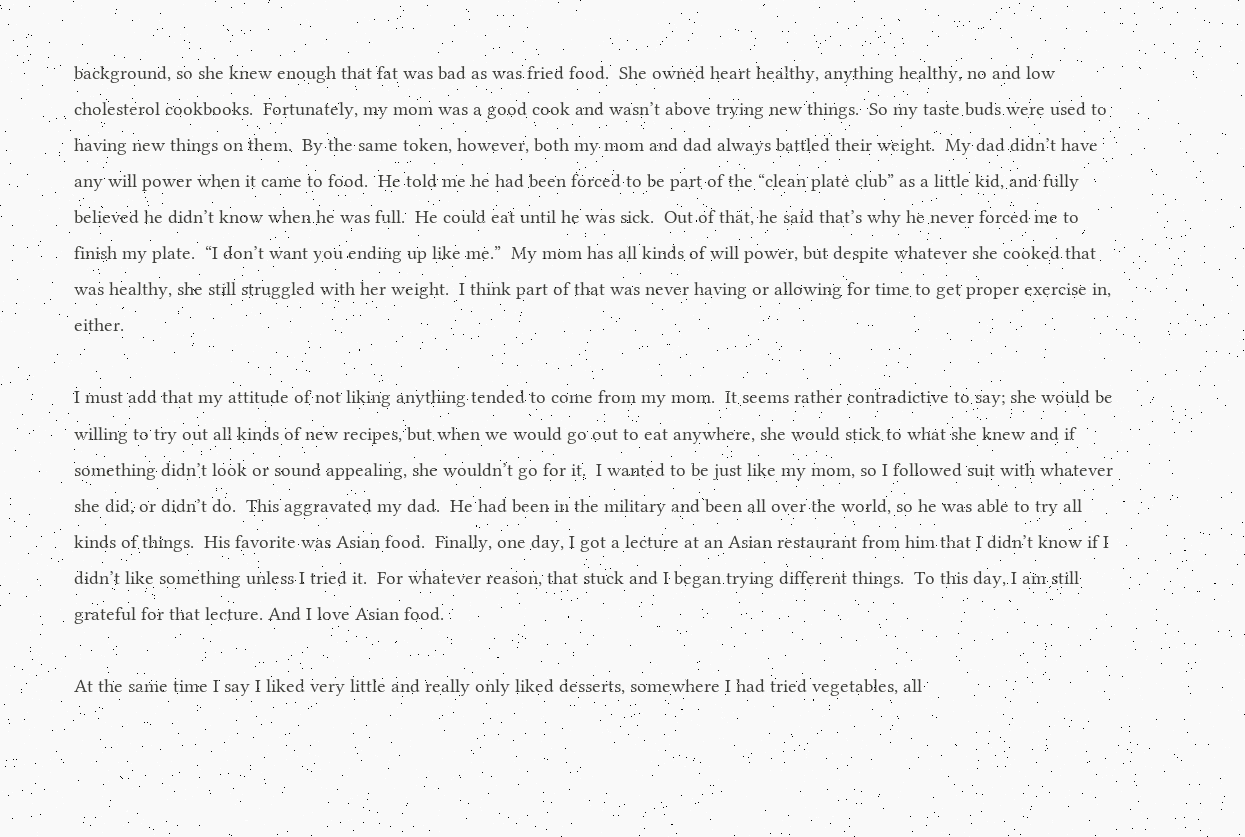background, so she knew enough that fat was bad as was fried food.  She owned heart healthy, anything healthy, no and low cholesterol cookbooks.  Fortunately, my mom was a good cook and wasn’t above trying new things.  So my taste buds were used to having new things on them.  By the same token, however, both my mom and dad always battled their weight.  My dad didn’t have any will power when it came to food.  He told me he had been forced to be part of the “clean plate club” as a little kid, and fully believed he didn’t know when he was full.  He could eat until he was sick.  Out of that, he said that’s why he never forced me to finish my plate.  “I don’t want you ending up like me.”  My mom has all kinds of will power, but despite whatever she cooked that was healthy, she still struggled with her weight.  I think part of that was never having or allowing for time to get proper exercise in, either.

I must add that my attitude of not liking anything tended to come from my mom.  It seems rather contradictive to say; she would be willing to try out all kinds of new recipes, but when we would go out to eat anywhere, she would stick to what she knew and if something didn’t look or sound appealing, she wouldn’t go for it.  I wanted to be just like my mom, so I followed suit with whatever she did, or didn’t do.  This aggravated my dad.  He had been in the military and been all over the world, so he was able to try all kinds of things.  His favorite was Asian food.  Finally, one day, I got a lecture at an Asian restaurant from him that I didn’t know if I didn’t like something unless I tried it.  For whatever reason, that stuck and I began trying different things.  To this day, I am still grateful for that lecture. And I love Asian food.

At the same time I say I liked very little and really only liked desserts, somewhere I had tried vegetables, all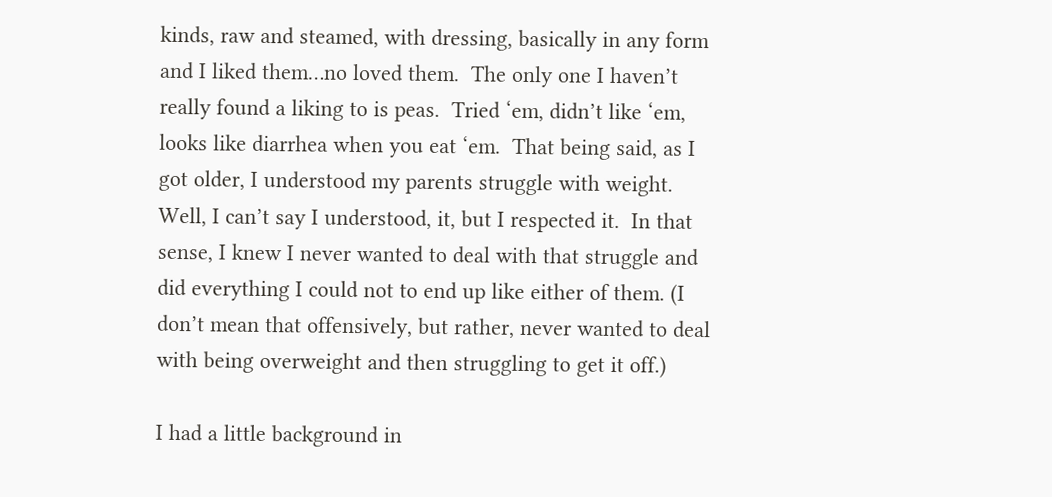kinds, raw and steamed, with dressing, basically in any form and I liked them…no loved them.  The only one I haven’t really found a liking to is peas.  Tried ‘em, didn’t like ‘em, looks like diarrhea when you eat ‘em.  That being said, as I got older, I understood my parents struggle with weight.  Well, I can’t say I understood, it, but I respected it.  In that sense, I knew I never wanted to deal with that struggle and did everything I could not to end up like either of them. (I don’t mean that offensively, but rather, never wanted to deal with being overweight and then struggling to get it off.)

I had a little background in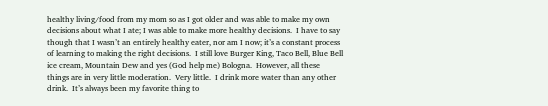healthy living/food from my mom so as I got older and was able to make my own decisions about what I ate; I was able to make more healthy decisions.  I have to say though that I wasn’t an entirely healthy eater, nor am I now; it’s a constant process of learning to making the right decisions.  I still love Burger King, Taco Bell, Blue Bell ice cream, Mountain Dew and yes (God help me) Bologna.  However, all these things are in very little moderation.  Very little.  I drink more water than any other drink.  It’s always been my favorite thing to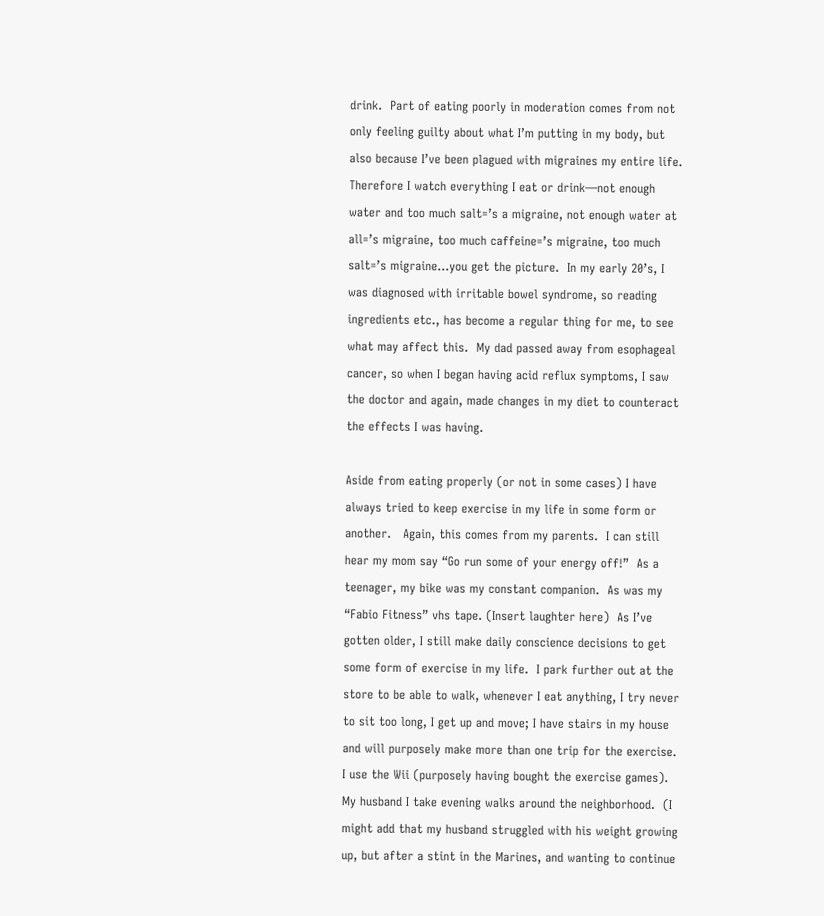drink.  Part of eating poorly in moderation comes from not only feeling guilty about what I’m putting in my body, but also because I’ve been plagued with migraines my entire life.  Therefore I watch everything I eat or drink—not enough water and too much salt=’s a migraine, not enough water at all=’s migraine, too much caffeine=’s migraine, too much salt=’s migraine…you get the picture.  In my early 20’s, I was diagnosed with irritable bowel syndrome, so reading ingredients etc., has become a regular thing for me, to see what may affect this.  My dad passed away from esophageal cancer, so when I began having acid reflux symptoms, I saw the doctor and again, made changes in my diet to counteract the effects I was having.

Aside from eating properly (or not in some cases) I have always tried to keep exercise in my life in some form or another.   Again, this comes from my parents.  I can still hear my mom say “Go run some of your energy off!”  As a teenager, my bike was my constant companion.  As was my “Fabio Fitness” vhs tape. (Insert laughter here)  As I’ve gotten older, I still make daily conscience decisions to get some form of exercise in my life.  I park further out at the store to be able to walk, whenever I eat anything, I try never to sit too long, I get up and move; I have stairs in my house and will purposely make more than one trip for the exercise. I use the Wii (purposely having bought the exercise games). My husband I take evening walks around the neighborhood.  (I might add that my husband struggled with his weight growing up, but after a stint in the Marines, and wanting to continue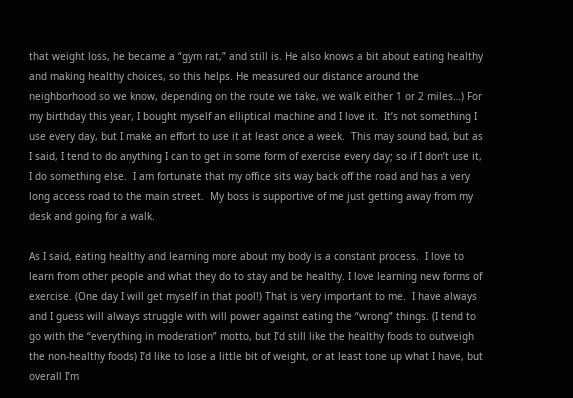that weight loss, he became a “gym rat,” and still is. He also knows a bit about eating healthy and making healthy choices, so this helps. He measured our distance around the neighborhood so we know, depending on the route we take, we walk either 1 or 2 miles…) For my birthday this year, I bought myself an elliptical machine and I love it.  It’s not something I use every day, but I make an effort to use it at least once a week.  This may sound bad, but as I said, I tend to do anything I can to get in some form of exercise every day; so if I don’t use it, I do something else.  I am fortunate that my office sits way back off the road and has a very long access road to the main street.  My boss is supportive of me just getting away from my desk and going for a walk.

As I said, eating healthy and learning more about my body is a constant process.  I love to learn from other people and what they do to stay and be healthy. I love learning new forms of exercise. (One day I will get myself in that pool!) That is very important to me.  I have always and I guess will always struggle with will power against eating the “wrong” things. (I tend to go with the “everything in moderation” motto, but I’d still like the healthy foods to outweigh the non-healthy foods) I’d like to lose a little bit of weight, or at least tone up what I have, but overall I’m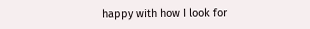happy with how I look for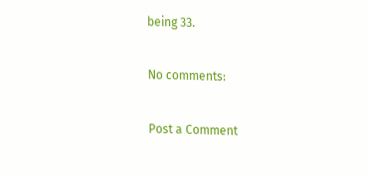being 33.

No comments:

Post a Comment